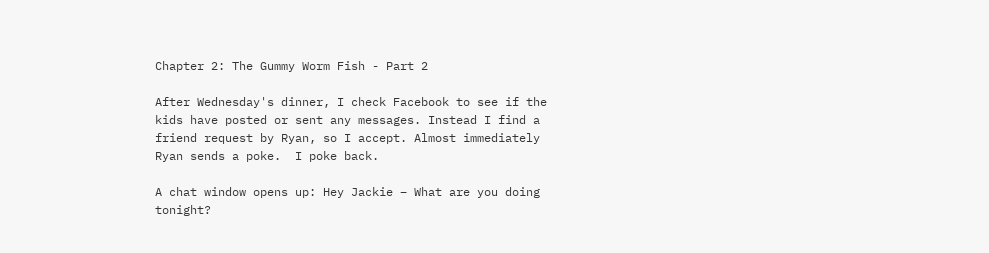Chapter 2: The Gummy Worm Fish - Part 2

After Wednesday's dinner, I check Facebook to see if the kids have posted or sent any messages. Instead I find a friend request by Ryan, so I accept. Almost immediately Ryan sends a poke.  I poke back.

A chat window opens up: Hey Jackie – What are you doing tonight?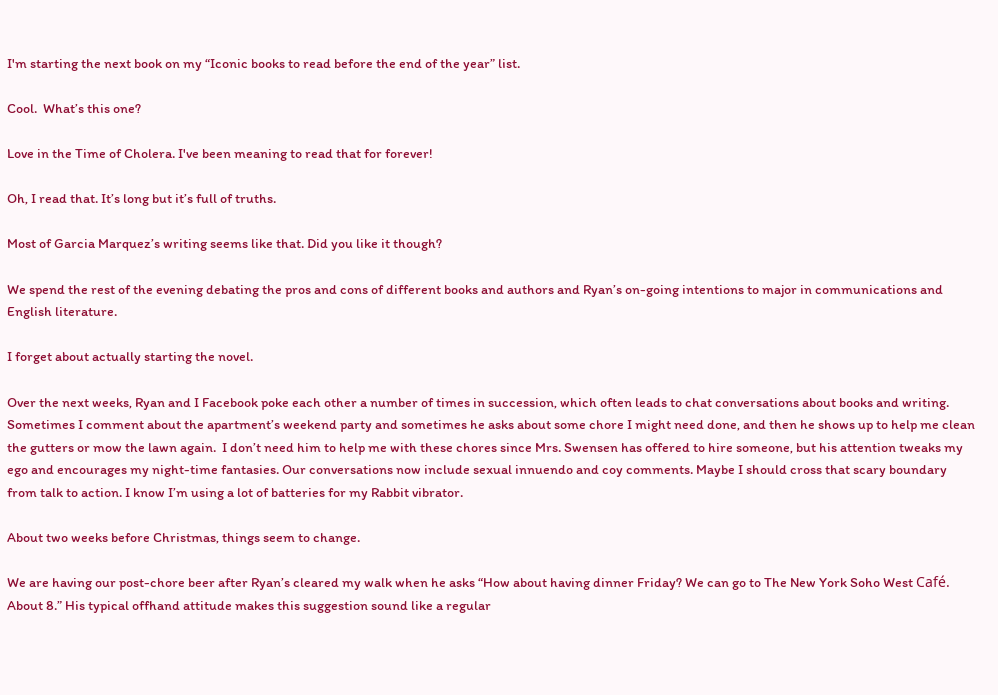I'm starting the next book on my “Iconic books to read before the end of the year” list.

Cool.  What’s this one?

Love in the Time of Cholera. I've been meaning to read that for forever!

Oh, I read that. It’s long but it’s full of truths.

Most of Garcia Marquez’s writing seems like that. Did you like it though?

We spend the rest of the evening debating the pros and cons of different books and authors and Ryan’s on-going intentions to major in communications and English literature.

I forget about actually starting the novel.

Over the next weeks, Ryan and I Facebook poke each other a number of times in succession, which often leads to chat conversations about books and writing.  Sometimes I comment about the apartment’s weekend party and sometimes he asks about some chore I might need done, and then he shows up to help me clean the gutters or mow the lawn again.  I don’t need him to help me with these chores since Mrs. Swensen has offered to hire someone, but his attention tweaks my ego and encourages my night-time fantasies. Our conversations now include sexual innuendo and coy comments. Maybe I should cross that scary boundary from talk to action. I know I’m using a lot of batteries for my Rabbit vibrator.

About two weeks before Christmas, things seem to change.

We are having our post-chore beer after Ryan’s cleared my walk when he asks “How about having dinner Friday? We can go to The New York Soho West Café. About 8.” His typical offhand attitude makes this suggestion sound like a regular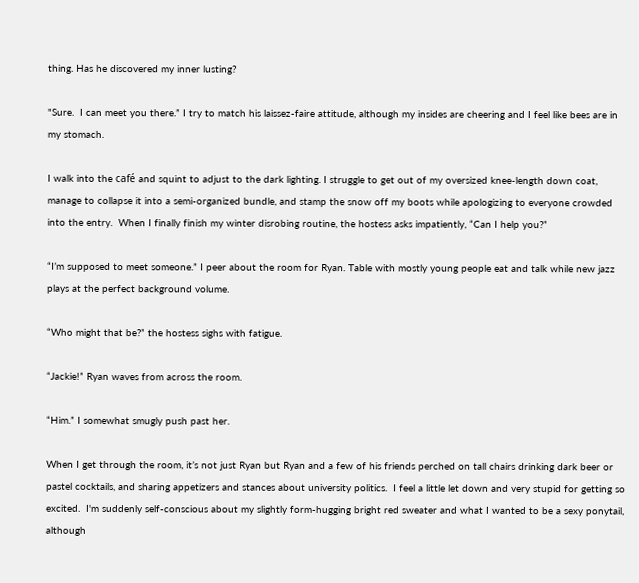thing. Has he discovered my inner lusting?

"Sure.  I can meet you there.” I try to match his laissez-faire attitude, although my insides are cheering and I feel like bees are in my stomach.

I walk into the café and squint to adjust to the dark lighting. I struggle to get out of my oversized knee-length down coat, manage to collapse it into a semi-organized bundle, and stamp the snow off my boots while apologizing to everyone crowded into the entry.  When I finally finish my winter disrobing routine, the hostess asks impatiently, “Can I help you?”

“I’m supposed to meet someone.” I peer about the room for Ryan. Table with mostly young people eat and talk while new jazz plays at the perfect background volume.

“Who might that be?” the hostess sighs with fatigue.

“Jackie!” Ryan waves from across the room.

“Him.” I somewhat smugly push past her.

When I get through the room, it’s not just Ryan but Ryan and a few of his friends perched on tall chairs drinking dark beer or pastel cocktails, and sharing appetizers and stances about university politics.  I feel a little let down and very stupid for getting so excited.  I'm suddenly self-conscious about my slightly form-hugging bright red sweater and what I wanted to be a sexy ponytail, although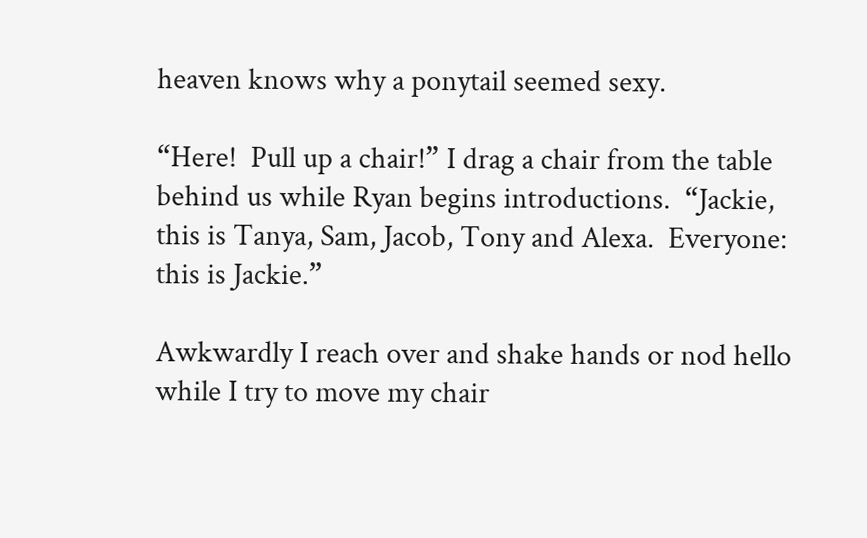heaven knows why a ponytail seemed sexy.

“Here!  Pull up a chair!” I drag a chair from the table behind us while Ryan begins introductions.  “Jackie, this is Tanya, Sam, Jacob, Tony and Alexa.  Everyone: this is Jackie.”

Awkwardly I reach over and shake hands or nod hello while I try to move my chair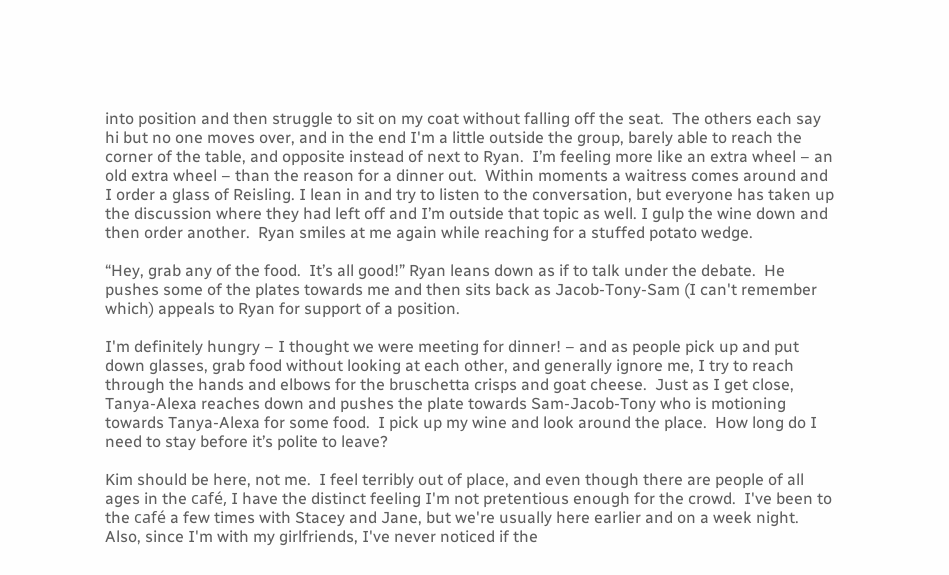into position and then struggle to sit on my coat without falling off the seat.  The others each say hi but no one moves over, and in the end I'm a little outside the group, barely able to reach the corner of the table, and opposite instead of next to Ryan.  I’m feeling more like an extra wheel – an old extra wheel – than the reason for a dinner out.  Within moments a waitress comes around and I order a glass of Reisling. I lean in and try to listen to the conversation, but everyone has taken up the discussion where they had left off and I’m outside that topic as well. I gulp the wine down and then order another.  Ryan smiles at me again while reaching for a stuffed potato wedge.

“Hey, grab any of the food.  It’s all good!” Ryan leans down as if to talk under the debate.  He pushes some of the plates towards me and then sits back as Jacob-Tony-Sam (I can't remember which) appeals to Ryan for support of a position.

I'm definitely hungry – I thought we were meeting for dinner! – and as people pick up and put down glasses, grab food without looking at each other, and generally ignore me, I try to reach through the hands and elbows for the bruschetta crisps and goat cheese.  Just as I get close, Tanya-Alexa reaches down and pushes the plate towards Sam-Jacob-Tony who is motioning towards Tanya-Alexa for some food.  I pick up my wine and look around the place.  How long do I need to stay before it’s polite to leave?

Kim should be here, not me.  I feel terribly out of place, and even though there are people of all ages in the café, I have the distinct feeling I'm not pretentious enough for the crowd.  I've been to the café a few times with Stacey and Jane, but we're usually here earlier and on a week night. Also, since I'm with my girlfriends, I've never noticed if the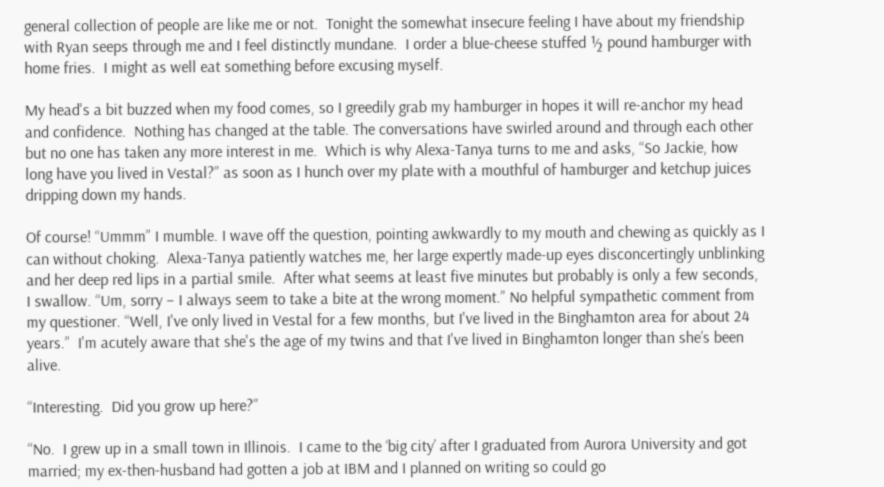general collection of people are like me or not.  Tonight the somewhat insecure feeling I have about my friendship with Ryan seeps through me and I feel distinctly mundane.  I order a blue-cheese stuffed ½ pound hamburger with home fries.  I might as well eat something before excusing myself.

My head's a bit buzzed when my food comes, so I greedily grab my hamburger in hopes it will re-anchor my head and confidence.  Nothing has changed at the table. The conversations have swirled around and through each other but no one has taken any more interest in me.  Which is why Alexa-Tanya turns to me and asks, “So Jackie, how long have you lived in Vestal?” as soon as I hunch over my plate with a mouthful of hamburger and ketchup juices dripping down my hands.

Of course! “Ummm” I mumble. I wave off the question, pointing awkwardly to my mouth and chewing as quickly as I can without choking.  Alexa-Tanya patiently watches me, her large expertly made-up eyes disconcertingly unblinking and her deep red lips in a partial smile.  After what seems at least five minutes but probably is only a few seconds, I swallow. “Um, sorry – I always seem to take a bite at the wrong moment.” No helpful sympathetic comment from my questioner. “Well, I've only lived in Vestal for a few months, but I've lived in the Binghamton area for about 24 years.”  I'm acutely aware that she's the age of my twins and that I've lived in Binghamton longer than she’s been alive.

“Interesting.  Did you grow up here?”

“No.  I grew up in a small town in Illinois.  I came to the ‘big city’ after I graduated from Aurora University and got married; my ex-then-husband had gotten a job at IBM and I planned on writing so could go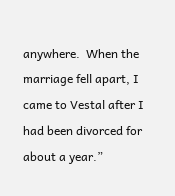anywhere.  When the marriage fell apart, I came to Vestal after I had been divorced for about a year.”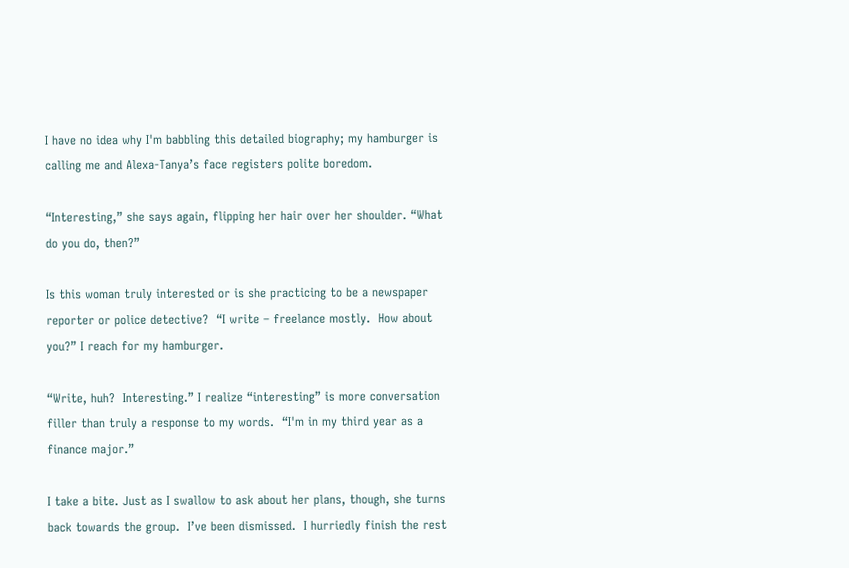I have no idea why I'm babbling this detailed biography; my hamburger is calling me and Alexa-Tanya’s face registers polite boredom.

“Interesting,” she says again, flipping her hair over her shoulder. “What do you do, then?”

Is this woman truly interested or is she practicing to be a newspaper reporter or police detective?  “I write – freelance mostly.  How about you?” I reach for my hamburger.

“Write, huh?  Interesting.” I realize “interesting” is more conversation filler than truly a response to my words.  “I'm in my third year as a finance major.”

I take a bite. Just as I swallow to ask about her plans, though, she turns back towards the group.  I’ve been dismissed.  I hurriedly finish the rest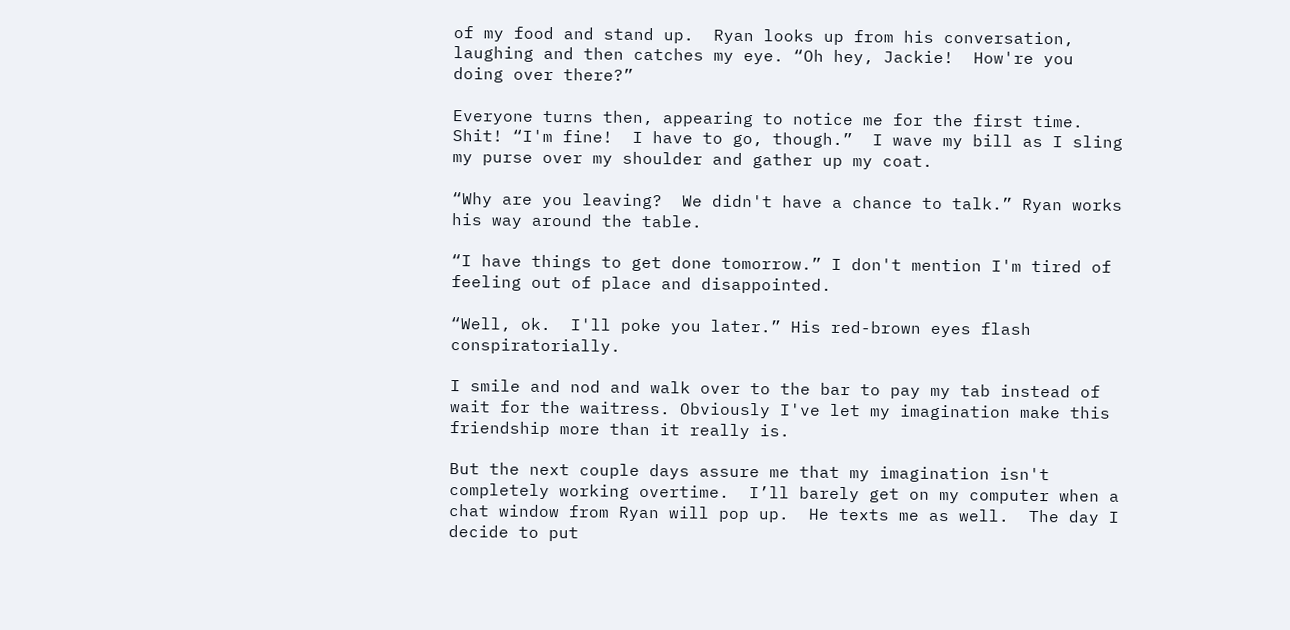of my food and stand up.  Ryan looks up from his conversation, laughing and then catches my eye. “Oh hey, Jackie!  How're you doing over there?”

Everyone turns then, appearing to notice me for the first time. Shit! “I'm fine!  I have to go, though.”  I wave my bill as I sling my purse over my shoulder and gather up my coat.

“Why are you leaving?  We didn't have a chance to talk.” Ryan works his way around the table.

“I have things to get done tomorrow.” I don't mention I'm tired of feeling out of place and disappointed.

“Well, ok.  I'll poke you later.” His red-brown eyes flash conspiratorially.

I smile and nod and walk over to the bar to pay my tab instead of wait for the waitress. Obviously I've let my imagination make this friendship more than it really is.

But the next couple days assure me that my imagination isn't completely working overtime.  I’ll barely get on my computer when a chat window from Ryan will pop up.  He texts me as well.  The day I decide to put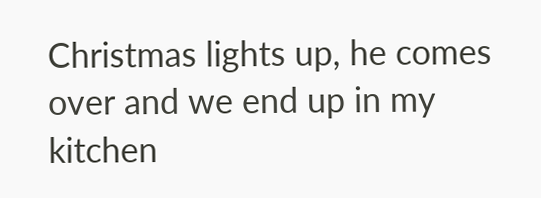Christmas lights up, he comes over and we end up in my kitchen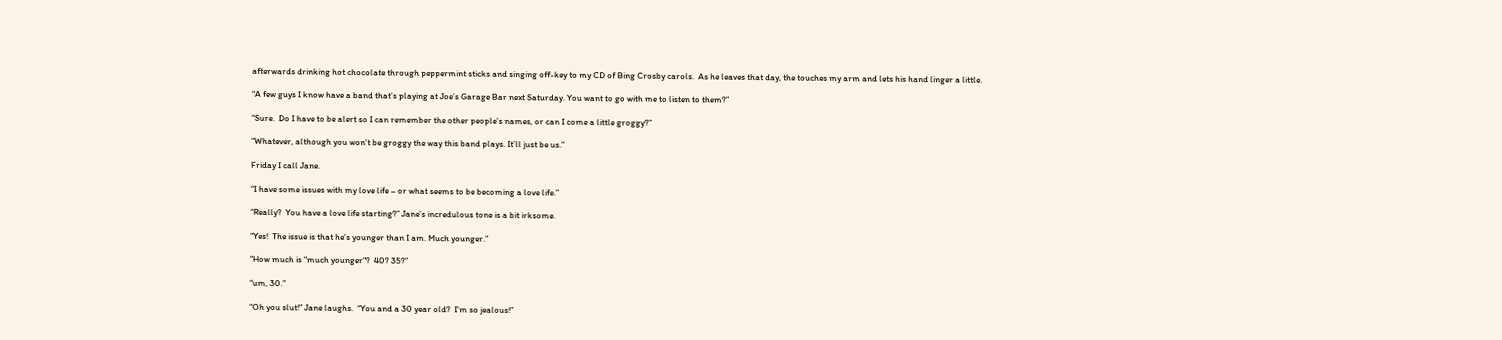afterwards drinking hot chocolate through peppermint sticks and singing off-key to my CD of Bing Crosby carols.  As he leaves that day, the touches my arm and lets his hand linger a little.

“A few guys I know have a band that’s playing at Joe’s Garage Bar next Saturday. You want to go with me to listen to them?”

“Sure.  Do I have to be alert so I can remember the other people’s names, or can I come a little groggy?”

“Whatever, although you won't be groggy the way this band plays. It’ll just be us.”

Friday I call Jane.

“I have some issues with my love life – or what seems to be becoming a love life.”

“Really?  You have a love life starting?” Jane’s incredulous tone is a bit irksome.

“Yes!  The issue is that he’s younger than I am. Much younger.”

“How much is "much younger"?  40? 35?”

“um, 30.”

“Oh you slut!” Jane laughs.  “You and a 30 year old?  I'm so jealous!”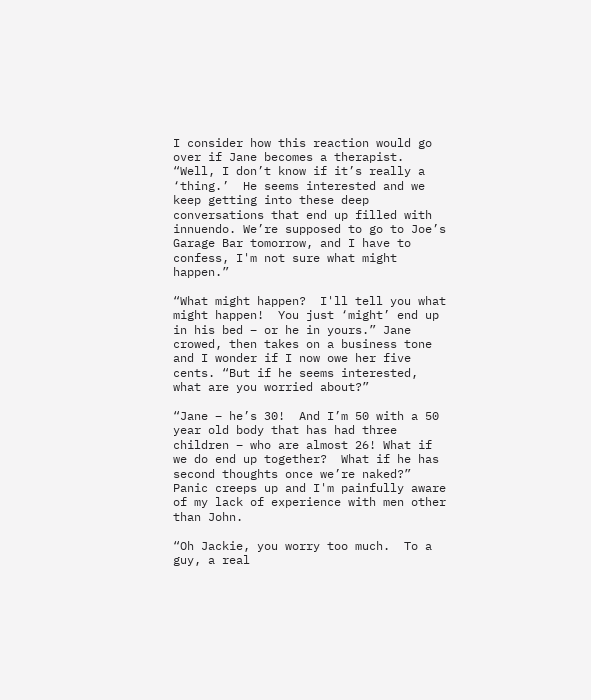I consider how this reaction would go over if Jane becomes a therapist. “Well, I don’t know if it’s really a ‘thing.’  He seems interested and we keep getting into these deep conversations that end up filled with innuendo. We’re supposed to go to Joe’s Garage Bar tomorrow, and I have to confess, I'm not sure what might happen.”

“What might happen?  I'll tell you what might happen!  You just ‘might’ end up in his bed – or he in yours.” Jane crowed, then takes on a business tone and I wonder if I now owe her five cents. “But if he seems interested, what are you worried about?”

“Jane – he’s 30!  And I’m 50 with a 50 year old body that has had three children – who are almost 26! What if we do end up together?  What if he has second thoughts once we’re naked?” Panic creeps up and I'm painfully aware of my lack of experience with men other than John.

“Oh Jackie, you worry too much.  To a guy, a real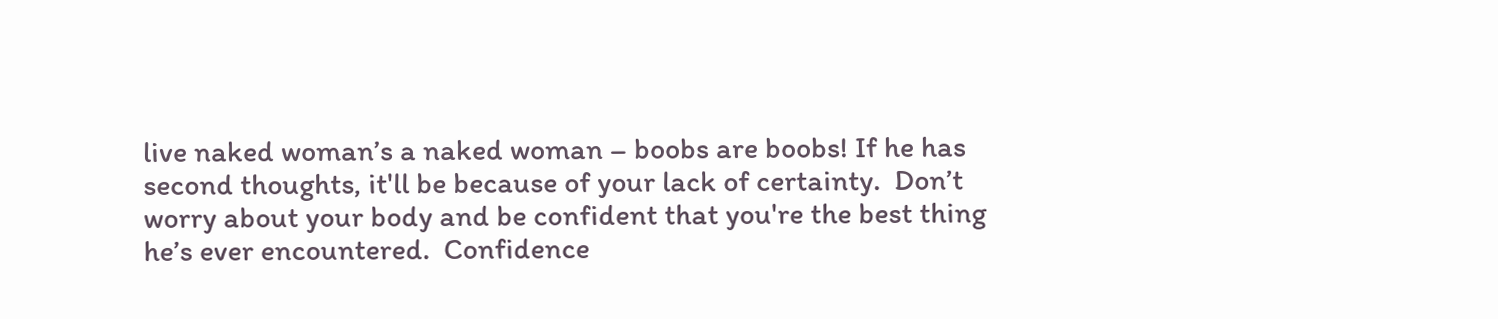live naked woman’s a naked woman – boobs are boobs! If he has second thoughts, it'll be because of your lack of certainty.  Don’t worry about your body and be confident that you're the best thing he’s ever encountered.  Confidence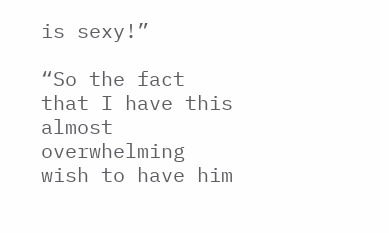is sexy!”

“So the fact that I have this almost overwhelming wish to have him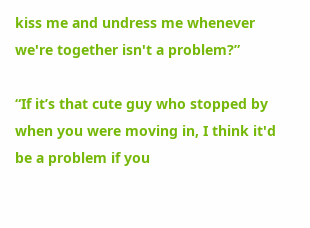kiss me and undress me whenever we're together isn't a problem?”

“If it’s that cute guy who stopped by when you were moving in, I think it'd be a problem if you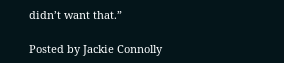didn’t want that.”

Posted by Jackie Connolly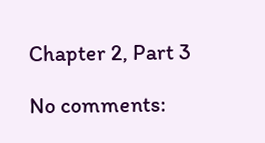Chapter 2, Part 3

No comments: